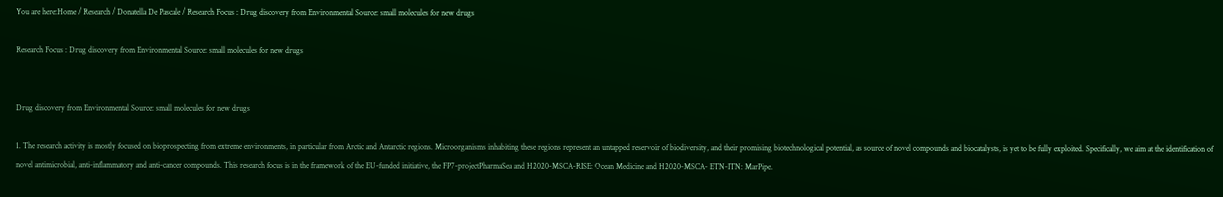You are here:Home / Research / Donatella De Pascale / Research Focus : Drug discovery from Environmental Source: small molecules for new drugs

Research Focus : Drug discovery from Environmental Source: small molecules for new drugs


Drug discovery from Environmental Source: small molecules for new drugs

1. The research activity is mostly focused on bioprospecting from extreme environments, in particular from Arctic and Antarctic regions. Microorganisms inhabiting these regions represent an untapped reservoir of biodiversity, and their promising biotechnological potential, as source of novel compounds and biocatalysts, is yet to be fully exploited. Specifically, we aim at the identification of novel antimicrobial, anti-inflammatory and anti-cancer compounds. This research focus is in the framework of the EU-funded initiative, the FP7-projectPharmaSea and H2020-MSCA-RISE: Ocean Medicine and H2020-MSCA- ETN-ITN: MarPipe.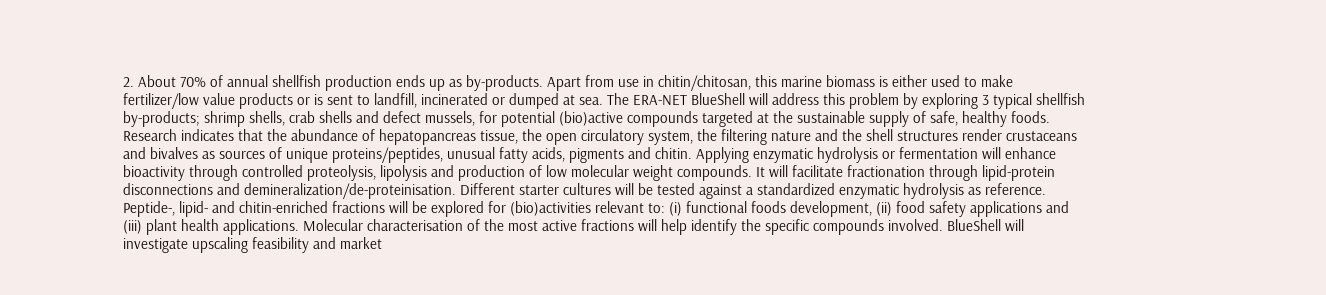2. About 70% of annual shellfish production ends up as by-products. Apart from use in chitin/chitosan, this marine biomass is either used to make fertilizer/low value products or is sent to landfill, incinerated or dumped at sea. The ERA-NET BlueShell will address this problem by exploring 3 typical shellfish by-products; shrimp shells, crab shells and defect mussels, for potential (bio)active compounds targeted at the sustainable supply of safe, healthy foods. Research indicates that the abundance of hepatopancreas tissue, the open circulatory system, the filtering nature and the shell structures render crustaceans and bivalves as sources of unique proteins/peptides, unusual fatty acids, pigments and chitin. Applying enzymatic hydrolysis or fermentation will enhance bioactivity through controlled proteolysis, lipolysis and production of low molecular weight compounds. It will facilitate fractionation through lipid-protein disconnections and demineralization/de-proteinisation. Different starter cultures will be tested against a standardized enzymatic hydrolysis as reference. Peptide-, lipid- and chitin-enriched fractions will be explored for (bio)activities relevant to: (i) functional foods development, (ii) food safety applications and (iii) plant health applications. Molecular characterisation of the most active fractions will help identify the specific compounds involved. BlueShell will investigate upscaling feasibility and market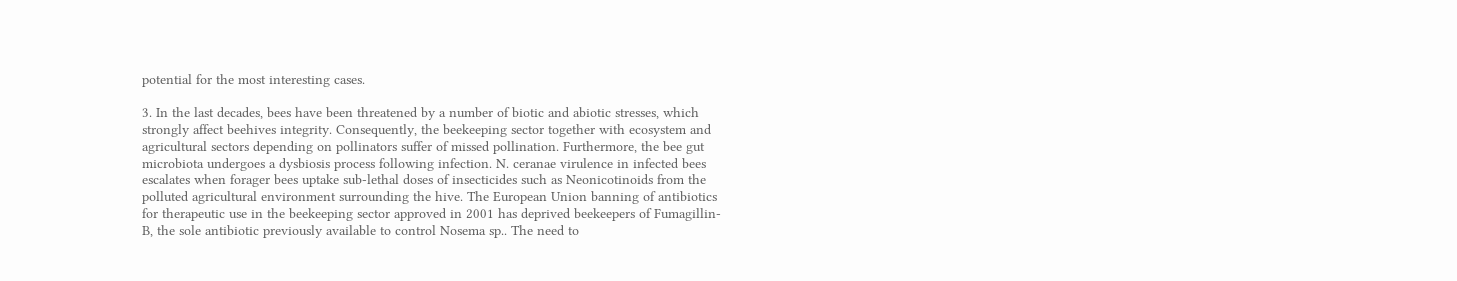potential for the most interesting cases.

3. In the last decades, bees have been threatened by a number of biotic and abiotic stresses, which strongly affect beehives integrity. Consequently, the beekeeping sector together with ecosystem and agricultural sectors depending on pollinators suffer of missed pollination. Furthermore, the bee gut microbiota undergoes a dysbiosis process following infection. N. ceranae virulence in infected bees escalates when forager bees uptake sub-lethal doses of insecticides such as Neonicotinoids from the polluted agricultural environment surrounding the hive. The European Union banning of antibiotics for therapeutic use in the beekeeping sector approved in 2001 has deprived beekeepers of Fumagillin-B, the sole antibiotic previously available to control Nosema sp.. The need to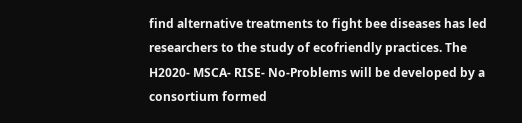find alternative treatments to fight bee diseases has led researchers to the study of ecofriendly practices. The H2020- MSCA- RISE- No-Problems will be developed by a consortium formed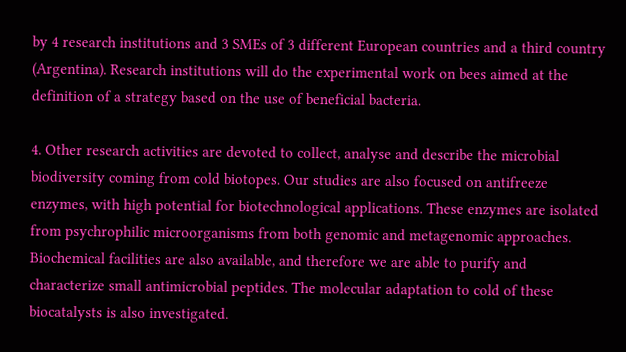by 4 research institutions and 3 SMEs of 3 different European countries and a third country (Argentina). Research institutions will do the experimental work on bees aimed at the definition of a strategy based on the use of beneficial bacteria.

4. Other research activities are devoted to collect, analyse and describe the microbial biodiversity coming from cold biotopes. Our studies are also focused on antifreeze enzymes, with high potential for biotechnological applications. These enzymes are isolated from psychrophilic microorganisms from both genomic and metagenomic approaches. Biochemical facilities are also available, and therefore we are able to purify and characterize small antimicrobial peptides. The molecular adaptation to cold of these biocatalysts is also investigated.